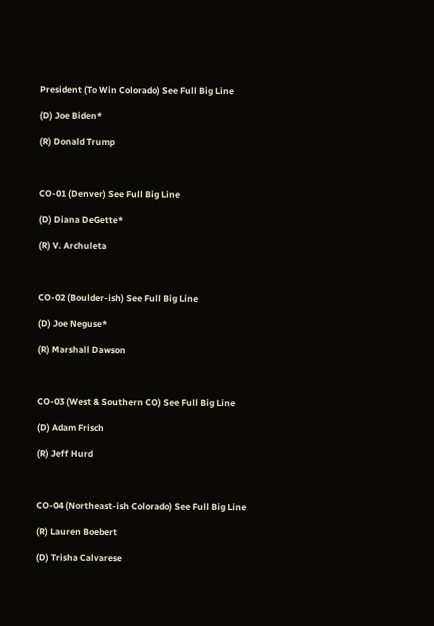President (To Win Colorado) See Full Big Line

(D) Joe Biden*

(R) Donald Trump



CO-01 (Denver) See Full Big Line

(D) Diana DeGette*

(R) V. Archuleta



CO-02 (Boulder-ish) See Full Big Line

(D) Joe Neguse*

(R) Marshall Dawson



CO-03 (West & Southern CO) See Full Big Line

(D) Adam Frisch

(R) Jeff Hurd



CO-04 (Northeast-ish Colorado) See Full Big Line

(R) Lauren Boebert

(D) Trisha Calvarese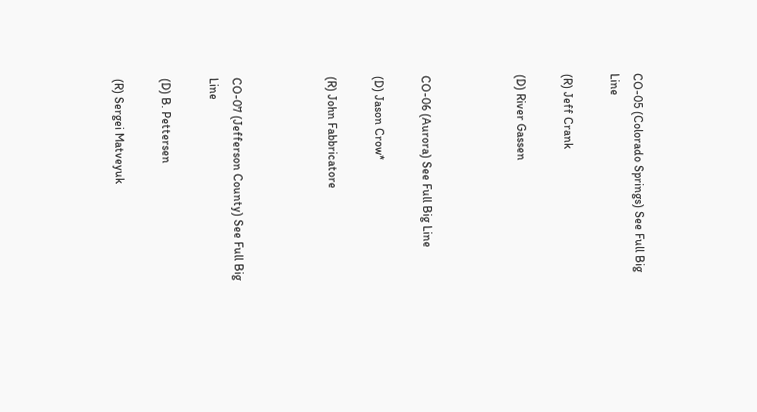CO-05 (Colorado Springs) See Full Big Line

(R) Jeff Crank

(D) River Gassen



CO-06 (Aurora) See Full Big Line

(D) Jason Crow*

(R) John Fabbricatore



CO-07 (Jefferson County) See Full Big Line

(D) B. Pettersen

(R) Sergei Matveyuk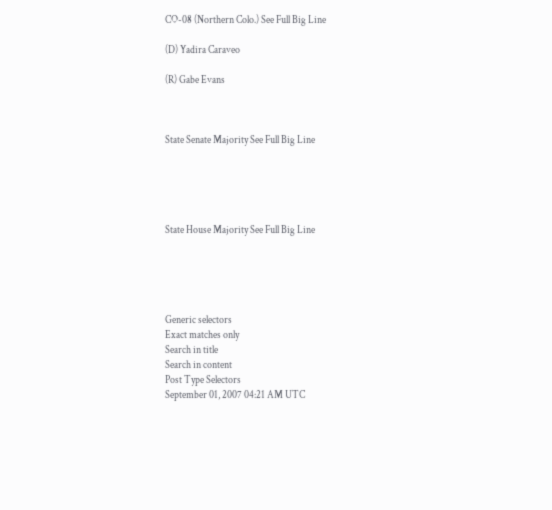CO-08 (Northern Colo.) See Full Big Line

(D) Yadira Caraveo

(R) Gabe Evans



State Senate Majority See Full Big Line





State House Majority See Full Big Line





Generic selectors
Exact matches only
Search in title
Search in content
Post Type Selectors
September 01, 2007 04:21 AM UTC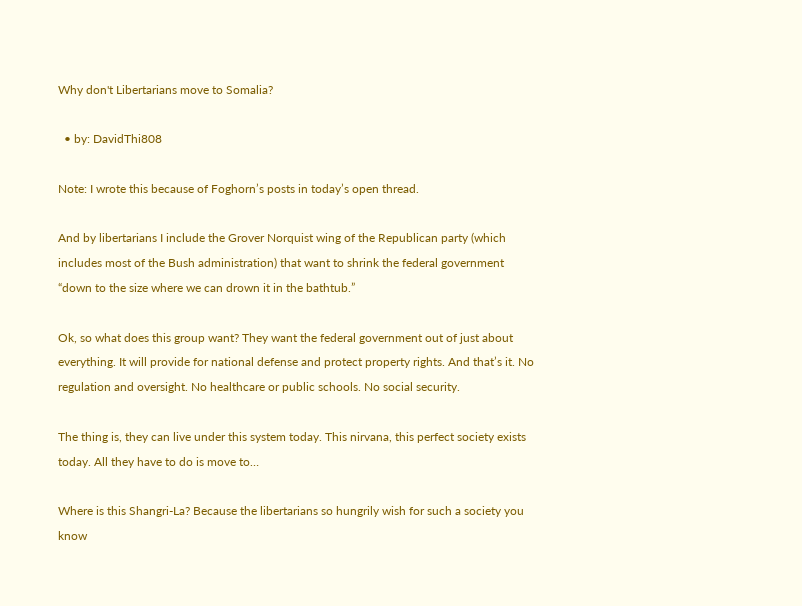Why don't Libertarians move to Somalia?

  • by: DavidThi808

Note: I wrote this because of Foghorn’s posts in today’s open thread.

And by libertarians I include the Grover Norquist wing of the Republican party (which includes most of the Bush administration) that want to shrink the federal government “down to the size where we can drown it in the bathtub.”

Ok, so what does this group want? They want the federal government out of just about everything. It will provide for national defense and protect property rights. And that’s it. No regulation and oversight. No healthcare or public schools. No social security.

The thing is, they can live under this system today. This nirvana, this perfect society exists today. All they have to do is move to…

Where is this Shangri-La? Because the libertarians so hungrily wish for such a society you know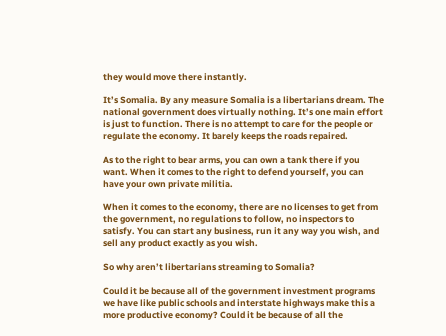they would move there instantly.

It’s Somalia. By any measure Somalia is a libertarians dream. The national government does virtually nothing. It’s one main effort is just to function. There is no attempt to care for the people or regulate the economy. It barely keeps the roads repaired.

As to the right to bear arms, you can own a tank there if you want. When it comes to the right to defend yourself, you can have your own private militia.

When it comes to the economy, there are no licenses to get from the government, no regulations to follow, no inspectors to satisfy. You can start any business, run it any way you wish, and sell any product exactly as you wish.

So why aren’t libertarians streaming to Somalia?

Could it be because all of the government investment programs we have like public schools and interstate highways make this a more productive economy? Could it be because of all the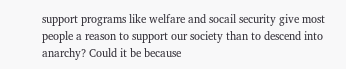support programs like welfare and socail security give most people a reason to support our society than to descend into anarchy? Could it be because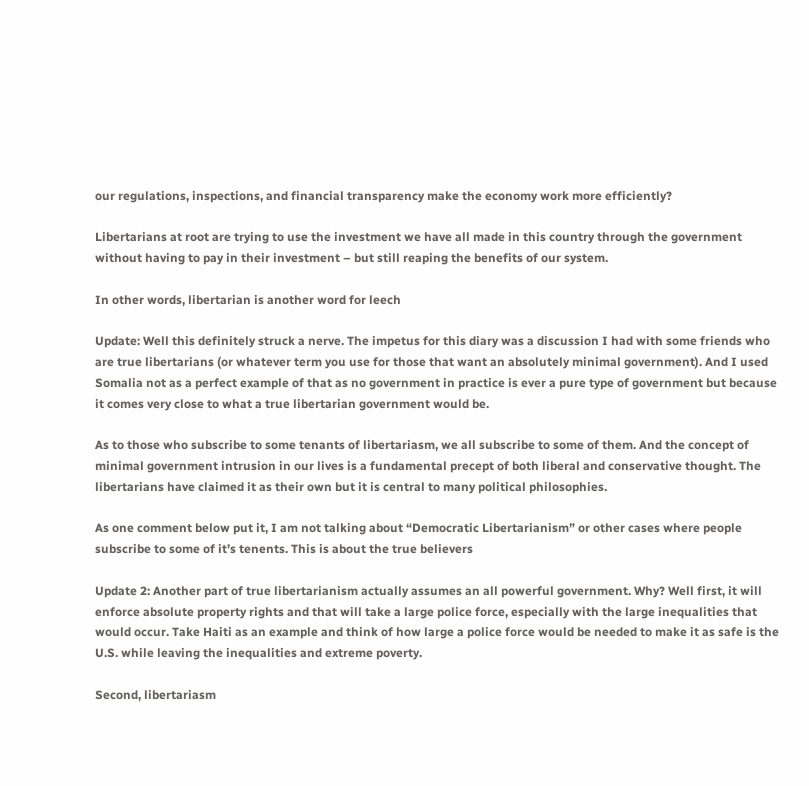our regulations, inspections, and financial transparency make the economy work more efficiently?

Libertarians at root are trying to use the investment we have all made in this country through the government without having to pay in their investment – but still reaping the benefits of our system.

In other words, libertarian is another word for leech

Update: Well this definitely struck a nerve. The impetus for this diary was a discussion I had with some friends who are true libertarians (or whatever term you use for those that want an absolutely minimal government). And I used Somalia not as a perfect example of that as no government in practice is ever a pure type of government but because it comes very close to what a true libertarian government would be.

As to those who subscribe to some tenants of libertariasm, we all subscribe to some of them. And the concept of minimal government intrusion in our lives is a fundamental precept of both liberal and conservative thought. The libertarians have claimed it as their own but it is central to many political philosophies.

As one comment below put it, I am not talking about “Democratic Libertarianism” or other cases where people subscribe to some of it’s tenents. This is about the true believers

Update 2: Another part of true libertarianism actually assumes an all powerful government. Why? Well first, it will enforce absolute property rights and that will take a large police force, especially with the large inequalities that would occur. Take Haiti as an example and think of how large a police force would be needed to make it as safe is the U.S. while leaving the inequalities and extreme poverty.

Second, libertariasm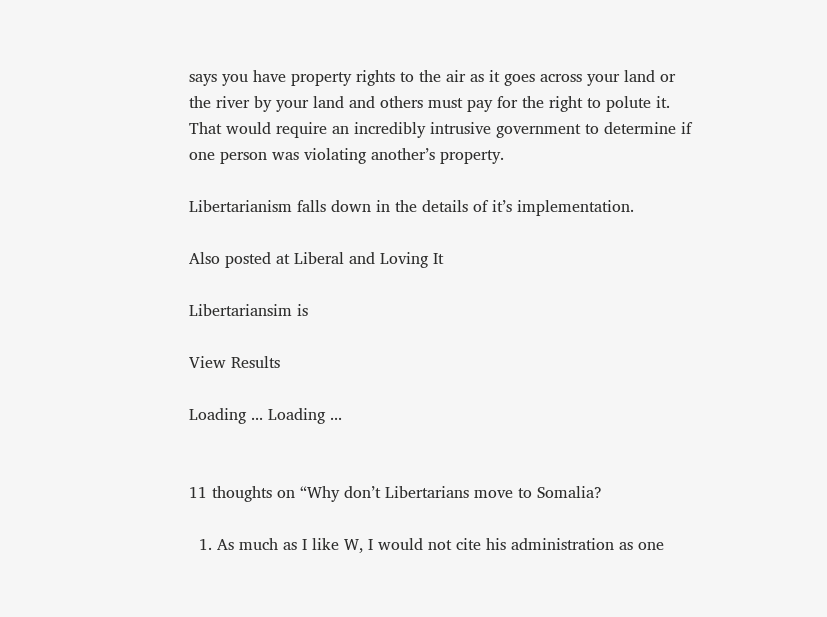says you have property rights to the air as it goes across your land or the river by your land and others must pay for the right to polute it. That would require an incredibly intrusive government to determine if one person was violating another’s property.

Libertarianism falls down in the details of it’s implementation.

Also posted at Liberal and Loving It

Libertariansim is

View Results

Loading ... Loading ...


11 thoughts on “Why don’t Libertarians move to Somalia?

  1. As much as I like W, I would not cite his administration as one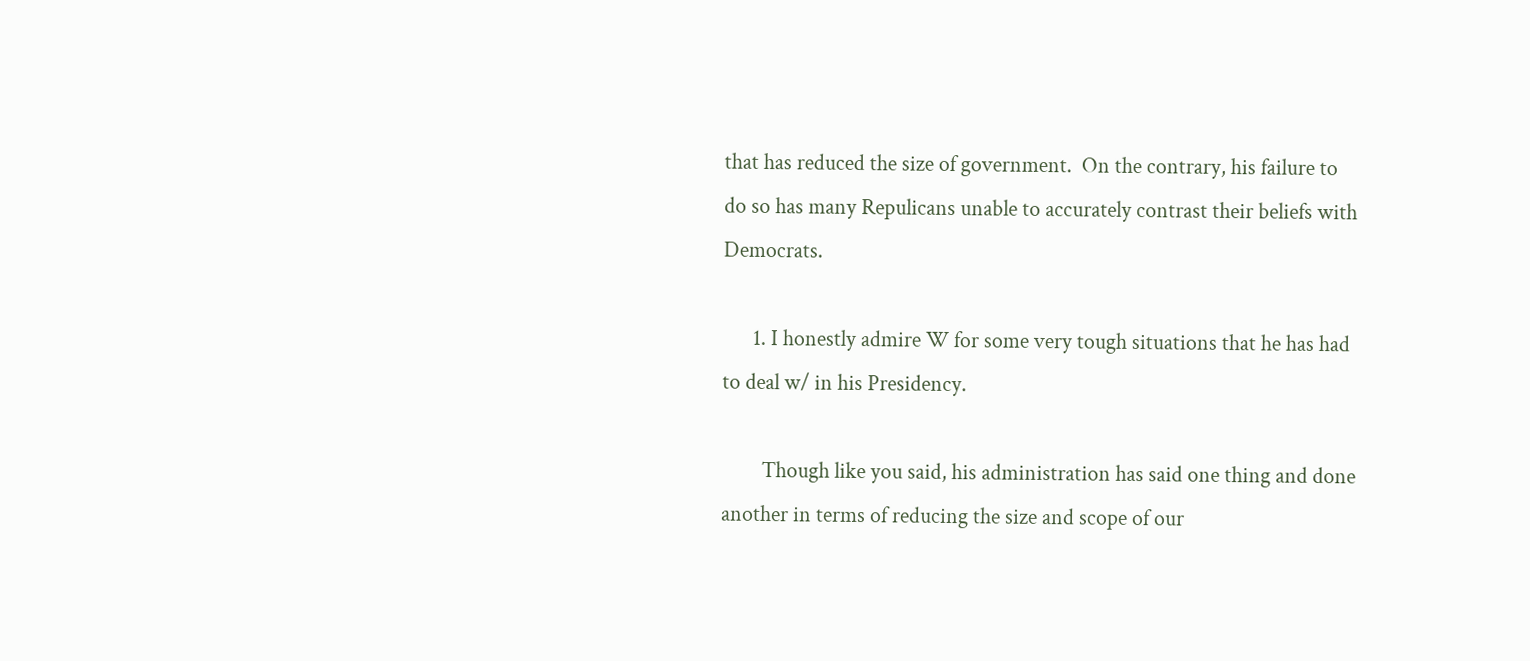that has reduced the size of government.  On the contrary, his failure to do so has many Repulicans unable to accurately contrast their beliefs with Democrats.

      1. I honestly admire W for some very tough situations that he has had to deal w/ in his Presidency.

        Though like you said, his administration has said one thing and done another in terms of reducing the size and scope of our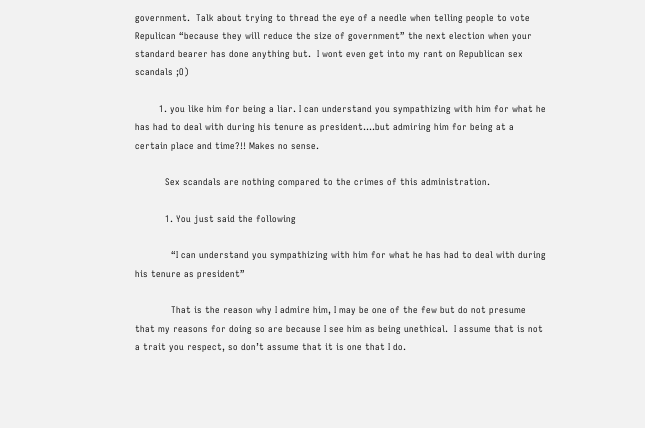government.  Talk about trying to thread the eye of a needle when telling people to vote Repulican “because they will reduce the size of government” the next election when your standard bearer has done anything but.  I wont even get into my rant on Republican sex scandals ;O)

        1. you like him for being a liar. I can understand you sympathizing with him for what he has had to deal with during his tenure as president….but admiring him for being at a certain place and time?!! Makes no sense.

          Sex scandals are nothing compared to the crimes of this administration.

          1. You just said the following

            “I can understand you sympathizing with him for what he has had to deal with during his tenure as president”

            That is the reason why I admire him, I may be one of the few but do not presume that my reasons for doing so are because I see him as being unethical.  I assume that is not a trait you respect, so don’t assume that it is one that I do.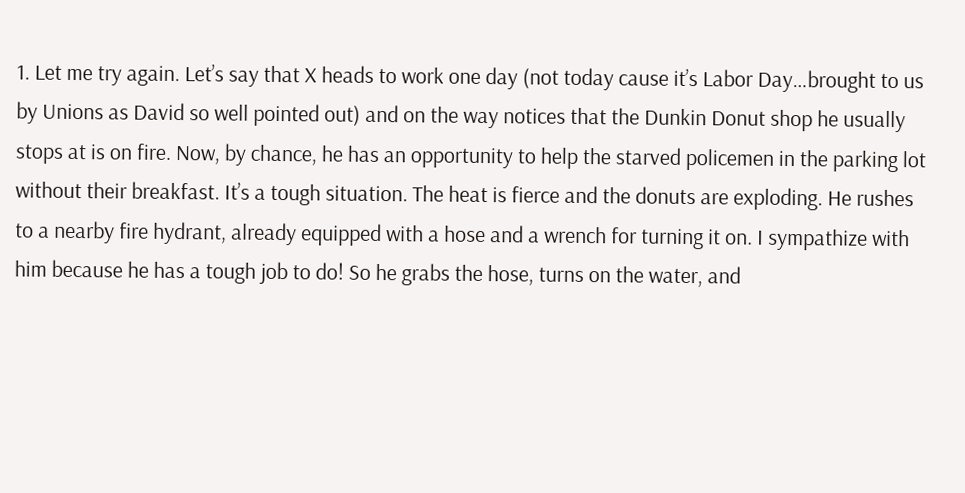1. Let me try again. Let’s say that X heads to work one day (not today cause it’s Labor Day…brought to us by Unions as David so well pointed out) and on the way notices that the Dunkin Donut shop he usually stops at is on fire. Now, by chance, he has an opportunity to help the starved policemen in the parking lot without their breakfast. It’s a tough situation. The heat is fierce and the donuts are exploding. He rushes to a nearby fire hydrant, already equipped with a hose and a wrench for turning it on. I sympathize with him because he has a tough job to do! So he grabs the hose, turns on the water, and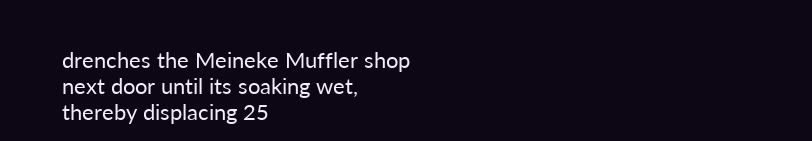drenches the Meineke Muffler shop next door until its soaking wet, thereby displacing 25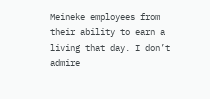Meineke employees from their ability to earn a living that day. I don’t admire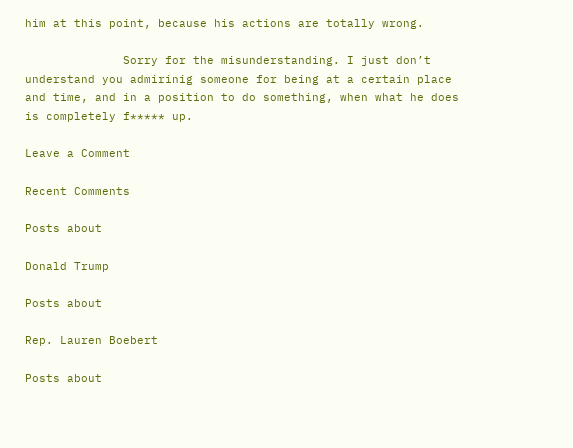him at this point, because his actions are totally wrong.

              Sorry for the misunderstanding. I just don’t understand you admirinig someone for being at a certain place and time, and in a position to do something, when what he does is completely f***** up.

Leave a Comment

Recent Comments

Posts about

Donald Trump

Posts about

Rep. Lauren Boebert

Posts about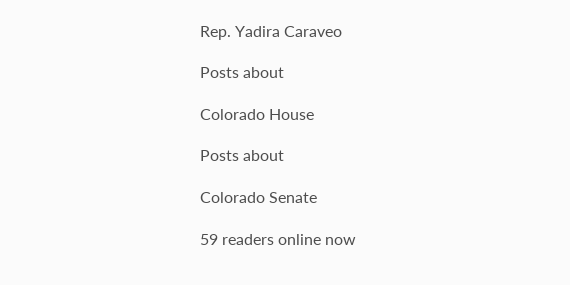Rep. Yadira Caraveo

Posts about

Colorado House

Posts about

Colorado Senate

59 readers online now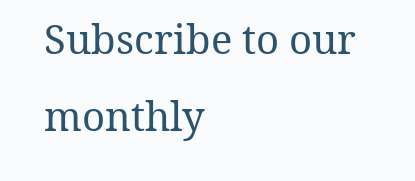Subscribe to our monthly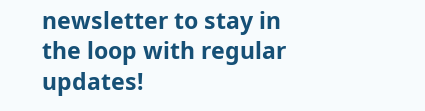newsletter to stay in the loop with regular updates!